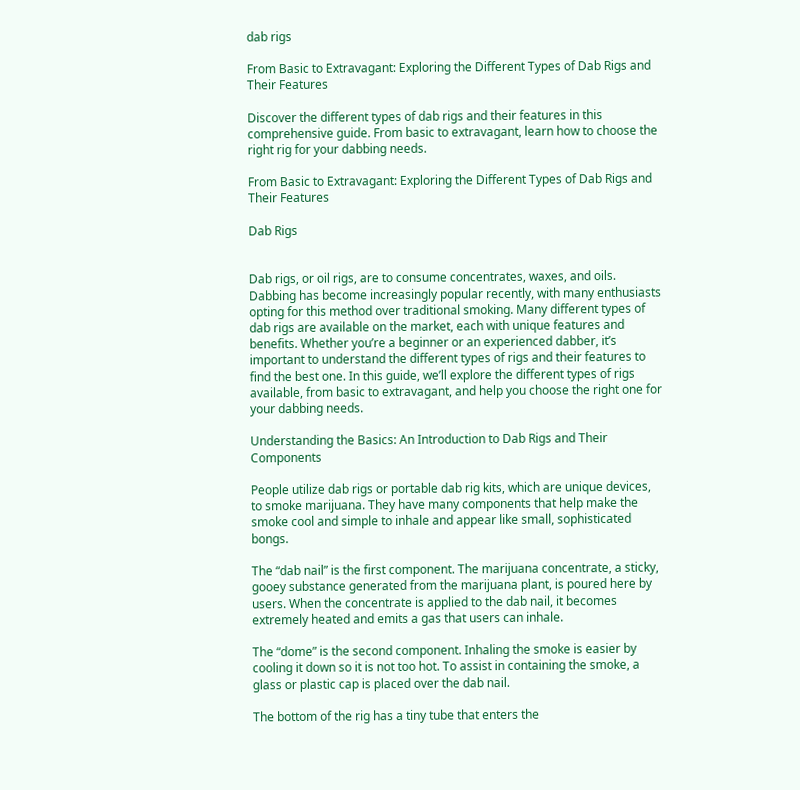dab rigs

From Basic to Extravagant: Exploring the Different Types of Dab Rigs and Their Features

Discover the different types of dab rigs and their features in this comprehensive guide. From basic to extravagant, learn how to choose the right rig for your dabbing needs.

From Basic to Extravagant: Exploring the Different Types of Dab Rigs and Their Features

Dab Rigs


Dab rigs, or oil rigs, are to consume concentrates, waxes, and oils. Dabbing has become increasingly popular recently, with many enthusiasts opting for this method over traditional smoking. Many different types of dab rigs are available on the market, each with unique features and benefits. Whether you’re a beginner or an experienced dabber, it’s important to understand the different types of rigs and their features to find the best one. In this guide, we’ll explore the different types of rigs available, from basic to extravagant, and help you choose the right one for your dabbing needs.

Understanding the Basics: An Introduction to Dab Rigs and Their Components

People utilize dab rigs or portable dab rig kits, which are unique devices, to smoke marijuana. They have many components that help make the smoke cool and simple to inhale and appear like small, sophisticated bongs.

The “dab nail” is the first component. The marijuana concentrate, a sticky, gooey substance generated from the marijuana plant, is poured here by users. When the concentrate is applied to the dab nail, it becomes extremely heated and emits a gas that users can inhale.

The “dome” is the second component. Inhaling the smoke is easier by cooling it down so it is not too hot. To assist in containing the smoke, a glass or plastic cap is placed over the dab nail.

The bottom of the rig has a tiny tube that enters the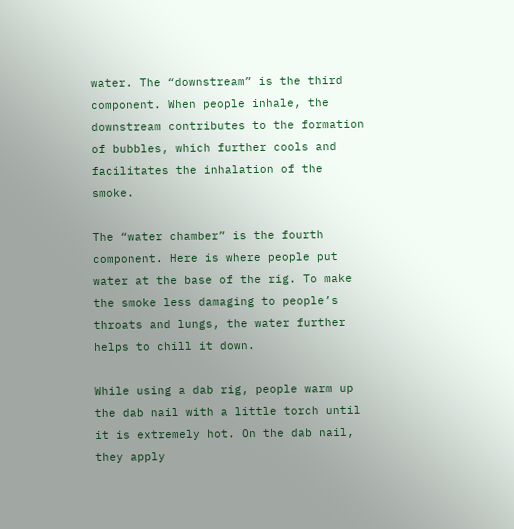water. The “downstream” is the third component. When people inhale, the downstream contributes to the formation of bubbles, which further cools and facilitates the inhalation of the smoke.

The “water chamber” is the fourth component. Here is where people put water at the base of the rig. To make the smoke less damaging to people’s throats and lungs, the water further helps to chill it down.

While using a dab rig, people warm up the dab nail with a little torch until it is extremely hot. On the dab nail, they apply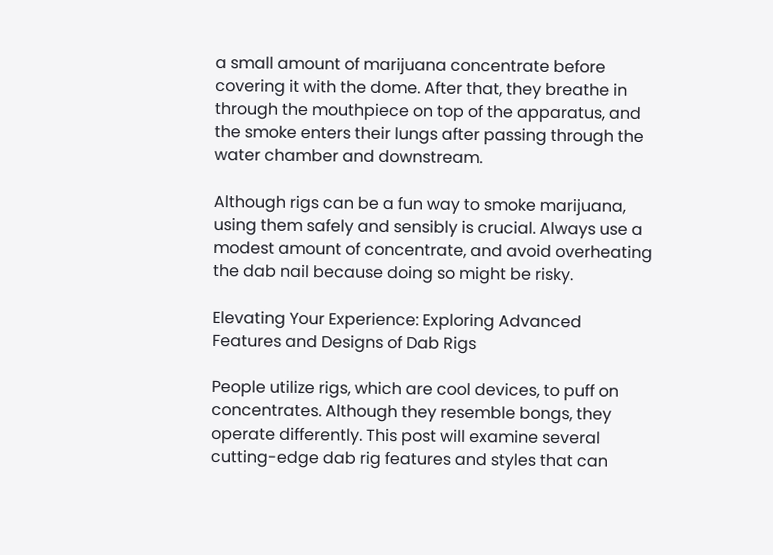a small amount of marijuana concentrate before covering it with the dome. After that, they breathe in through the mouthpiece on top of the apparatus, and the smoke enters their lungs after passing through the water chamber and downstream.

Although rigs can be a fun way to smoke marijuana, using them safely and sensibly is crucial. Always use a modest amount of concentrate, and avoid overheating the dab nail because doing so might be risky.

Elevating Your Experience: Exploring Advanced Features and Designs of Dab Rigs

People utilize rigs, which are cool devices, to puff on concentrates. Although they resemble bongs, they operate differently. This post will examine several cutting-edge dab rig features and styles that can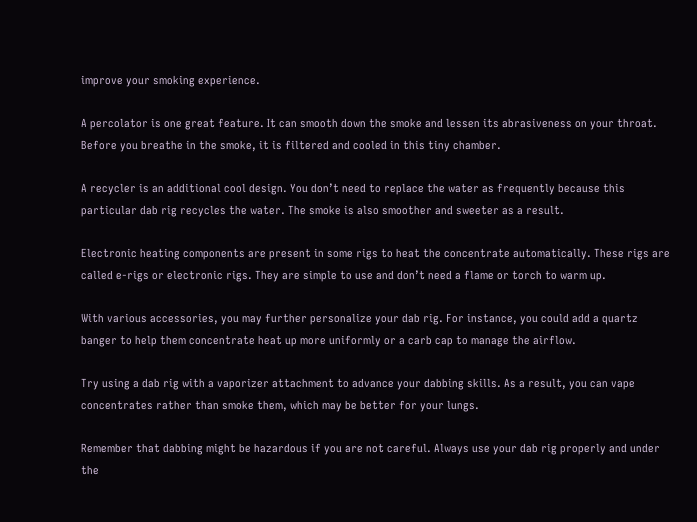improve your smoking experience.

A percolator is one great feature. It can smooth down the smoke and lessen its abrasiveness on your throat. Before you breathe in the smoke, it is filtered and cooled in this tiny chamber.

A recycler is an additional cool design. You don’t need to replace the water as frequently because this particular dab rig recycles the water. The smoke is also smoother and sweeter as a result.

Electronic heating components are present in some rigs to heat the concentrate automatically. These rigs are called e-rigs or electronic rigs. They are simple to use and don’t need a flame or torch to warm up.

With various accessories, you may further personalize your dab rig. For instance, you could add a quartz banger to help them concentrate heat up more uniformly or a carb cap to manage the airflow.

Try using a dab rig with a vaporizer attachment to advance your dabbing skills. As a result, you can vape concentrates rather than smoke them, which may be better for your lungs.

Remember that dabbing might be hazardous if you are not careful. Always use your dab rig properly and under the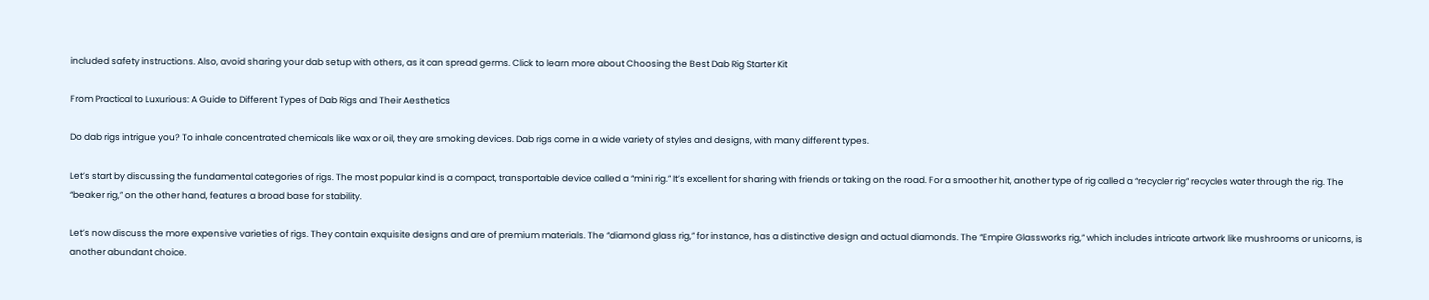included safety instructions. Also, avoid sharing your dab setup with others, as it can spread germs. Click to learn more about Choosing the Best Dab Rig Starter Kit

From Practical to Luxurious: A Guide to Different Types of Dab Rigs and Their Aesthetics

Do dab rigs intrigue you? To inhale concentrated chemicals like wax or oil, they are smoking devices. Dab rigs come in a wide variety of styles and designs, with many different types.

Let’s start by discussing the fundamental categories of rigs. The most popular kind is a compact, transportable device called a “mini rig.” It’s excellent for sharing with friends or taking on the road. For a smoother hit, another type of rig called a “recycler rig” recycles water through the rig. The “beaker rig,” on the other hand, features a broad base for stability.

Let’s now discuss the more expensive varieties of rigs. They contain exquisite designs and are of premium materials. The “diamond glass rig,” for instance, has a distinctive design and actual diamonds. The “Empire Glassworks rig,” which includes intricate artwork like mushrooms or unicorns, is another abundant choice.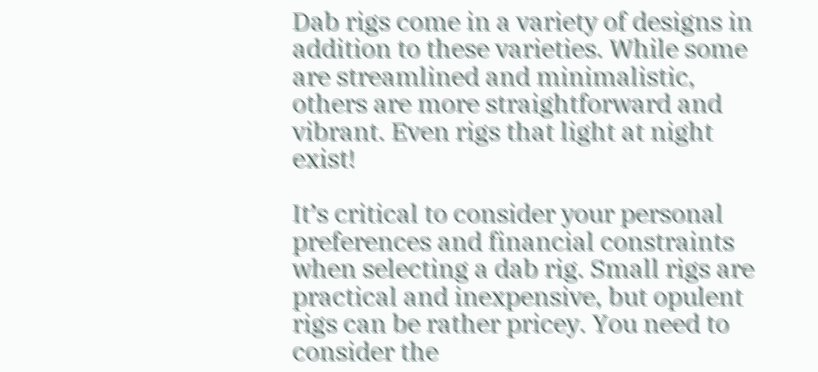Dab rigs come in a variety of designs in addition to these varieties. While some are streamlined and minimalistic, others are more straightforward and vibrant. Even rigs that light at night exist!

It’s critical to consider your personal preferences and financial constraints when selecting a dab rig. Small rigs are practical and inexpensive, but opulent rigs can be rather pricey. You need to consider the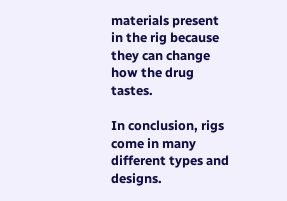materials present in the rig because they can change how the drug tastes.

In conclusion, rigs come in many different types and designs.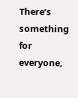There’s something for everyone,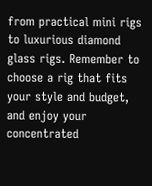from practical mini rigs to luxurious diamond glass rigs. Remember to choose a rig that fits your style and budget, and enjoy your concentrated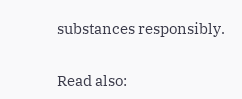substances responsibly.

Read also: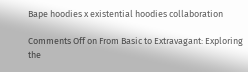Bape hoodies x existential hoodies collaboration

Comments Off on From Basic to Extravagant: Exploring the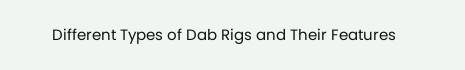Different Types of Dab Rigs and Their Features